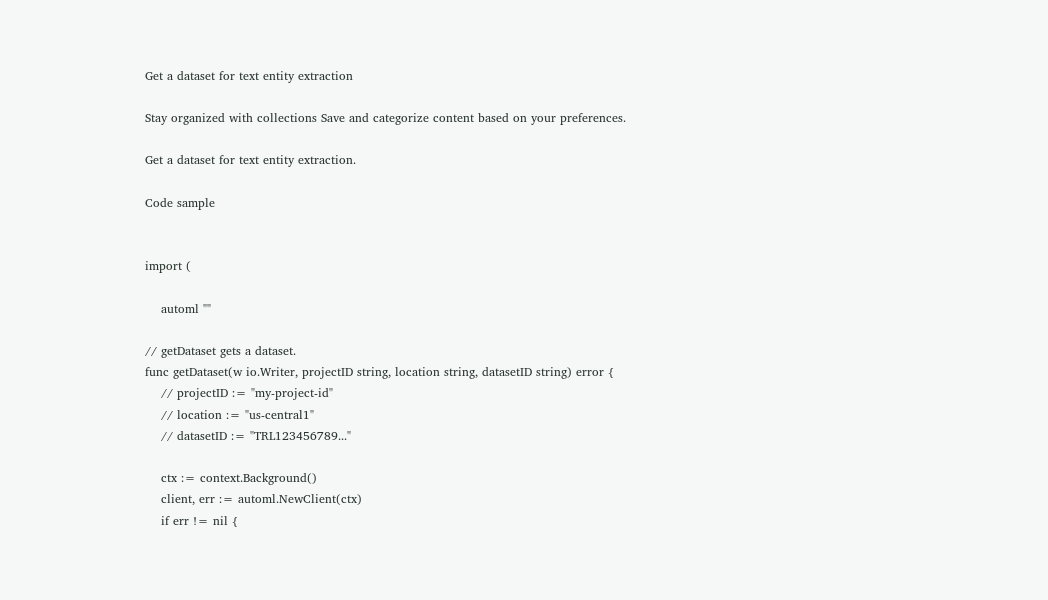Get a dataset for text entity extraction

Stay organized with collections Save and categorize content based on your preferences.

Get a dataset for text entity extraction.

Code sample


import (

    automl ""

// getDataset gets a dataset.
func getDataset(w io.Writer, projectID string, location string, datasetID string) error {
    // projectID := "my-project-id"
    // location := "us-central1"
    // datasetID := "TRL123456789..."

    ctx := context.Background()
    client, err := automl.NewClient(ctx)
    if err != nil {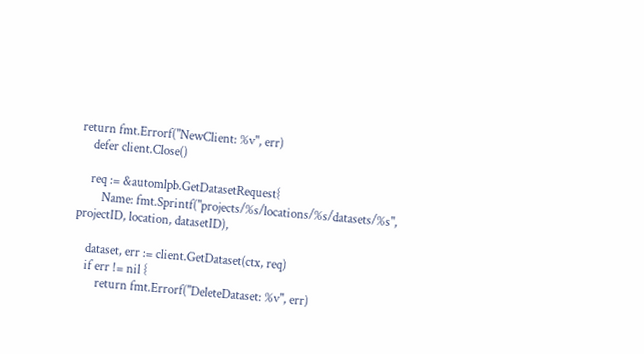return fmt.Errorf("NewClient: %v", err)
    defer client.Close()

    req := &automlpb.GetDatasetRequest{
        Name: fmt.Sprintf("projects/%s/locations/%s/datasets/%s", projectID, location, datasetID),

    dataset, err := client.GetDataset(ctx, req)
    if err != nil {
        return fmt.Errorf("DeleteDataset: %v", err)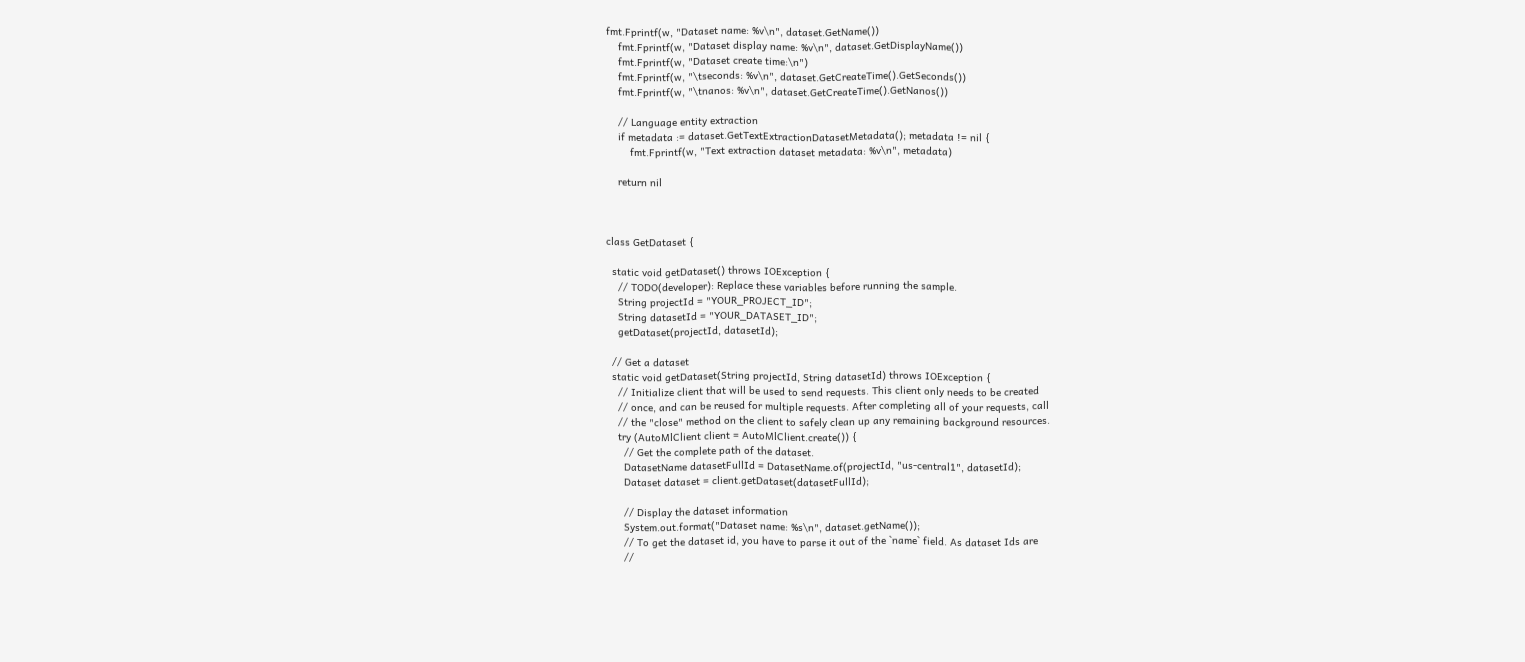fmt.Fprintf(w, "Dataset name: %v\n", dataset.GetName())
    fmt.Fprintf(w, "Dataset display name: %v\n", dataset.GetDisplayName())
    fmt.Fprintf(w, "Dataset create time:\n")
    fmt.Fprintf(w, "\tseconds: %v\n", dataset.GetCreateTime().GetSeconds())
    fmt.Fprintf(w, "\tnanos: %v\n", dataset.GetCreateTime().GetNanos())

    // Language entity extraction
    if metadata := dataset.GetTextExtractionDatasetMetadata(); metadata != nil {
        fmt.Fprintf(w, "Text extraction dataset metadata: %v\n", metadata)

    return nil



class GetDataset {

  static void getDataset() throws IOException {
    // TODO(developer): Replace these variables before running the sample.
    String projectId = "YOUR_PROJECT_ID";
    String datasetId = "YOUR_DATASET_ID";
    getDataset(projectId, datasetId);

  // Get a dataset
  static void getDataset(String projectId, String datasetId) throws IOException {
    // Initialize client that will be used to send requests. This client only needs to be created
    // once, and can be reused for multiple requests. After completing all of your requests, call
    // the "close" method on the client to safely clean up any remaining background resources.
    try (AutoMlClient client = AutoMlClient.create()) {
      // Get the complete path of the dataset.
      DatasetName datasetFullId = DatasetName.of(projectId, "us-central1", datasetId);
      Dataset dataset = client.getDataset(datasetFullId);

      // Display the dataset information
      System.out.format("Dataset name: %s\n", dataset.getName());
      // To get the dataset id, you have to parse it out of the `name` field. As dataset Ids are
      //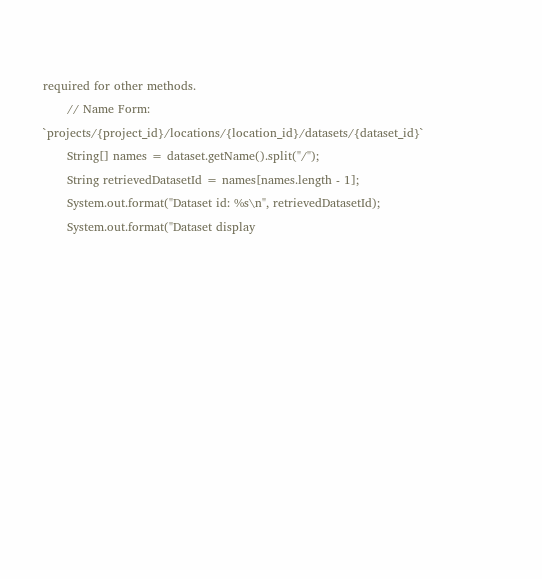required for other methods.
      // Name Form: `projects/{project_id}/locations/{location_id}/datasets/{dataset_id}`
      String[] names = dataset.getName().split("/");
      String retrievedDatasetId = names[names.length - 1];
      System.out.format("Dataset id: %s\n", retrievedDatasetId);
      System.out.format("Dataset display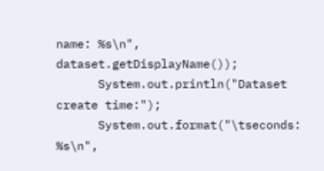name: %s\n", dataset.getDisplayName());
      System.out.println("Dataset create time:");
      System.out.format("\tseconds: %s\n",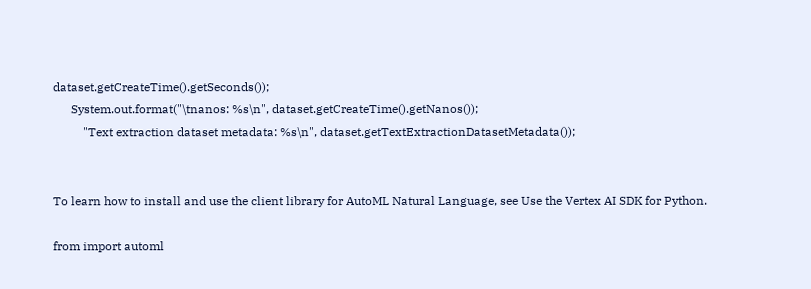dataset.getCreateTime().getSeconds());
      System.out.format("\tnanos: %s\n", dataset.getCreateTime().getNanos());
          "Text extraction dataset metadata: %s\n", dataset.getTextExtractionDatasetMetadata());


To learn how to install and use the client library for AutoML Natural Language, see Use the Vertex AI SDK for Python.

from import automl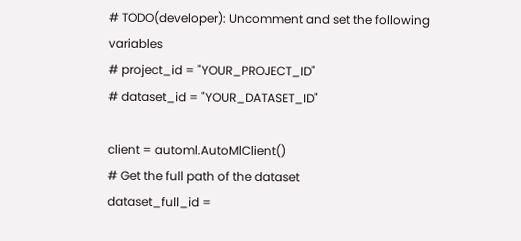# TODO(developer): Uncomment and set the following variables
# project_id = "YOUR_PROJECT_ID"
# dataset_id = "YOUR_DATASET_ID"

client = automl.AutoMlClient()
# Get the full path of the dataset
dataset_full_id =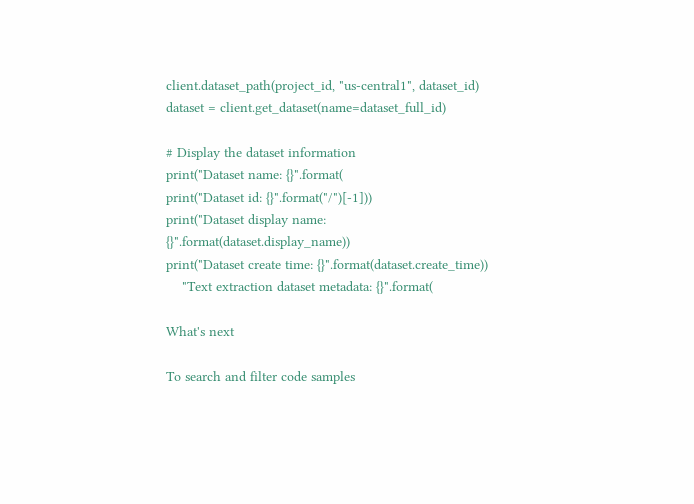client.dataset_path(project_id, "us-central1", dataset_id)
dataset = client.get_dataset(name=dataset_full_id)

# Display the dataset information
print("Dataset name: {}".format(
print("Dataset id: {}".format("/")[-1]))
print("Dataset display name: {}".format(dataset.display_name))
print("Dataset create time: {}".format(dataset.create_time))
    "Text extraction dataset metadata: {}".format(

What's next

To search and filter code samples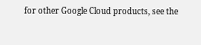for other Google Cloud products, see the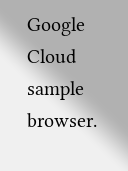Google Cloud sample browser.